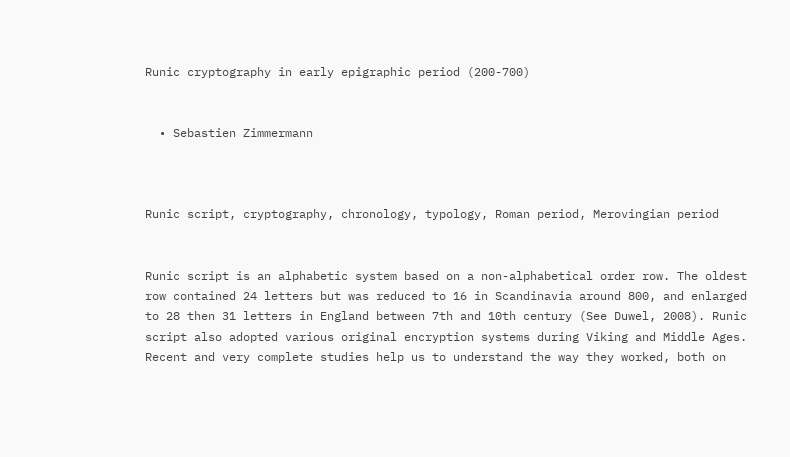Runic cryptography in early epigraphic period (200-700)


  • Sebastien Zimmermann



Runic script, cryptography, chronology, typology, Roman period, Merovingian period


Runic script is an alphabetic system based on a non-alphabetical order row. The oldest row contained 24 letters but was reduced to 16 in Scandinavia around 800, and enlarged to 28 then 31 letters in England between 7th and 10th century (See Duwel, 2008). Runic script also adopted various original encryption systems during Viking and Middle Ages. Recent and very complete studies help us to understand the way they worked, both on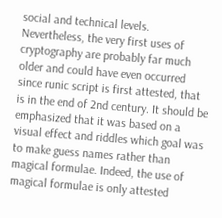social and technical levels. Nevertheless, the very first uses of cryptography are probably far much older and could have even occurred since runic script is first attested, that is in the end of 2nd century. It should be emphasized that it was based on a visual effect and riddles which goal was to make guess names rather than magical formulae. Indeed, the use of magical formulae is only attested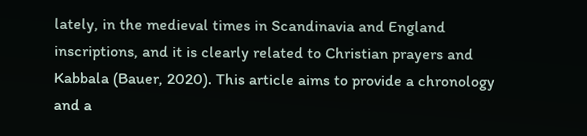lately, in the medieval times in Scandinavia and England inscriptions, and it is clearly related to Christian prayers and Kabbala (Bauer, 2020). This article aims to provide a chronology and a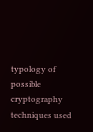typology of possible cryptography techniques used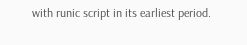with runic script in its earliest period.